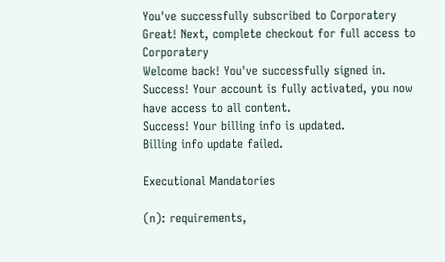You've successfully subscribed to Corporatery
Great! Next, complete checkout for full access to Corporatery
Welcome back! You've successfully signed in.
Success! Your account is fully activated, you now have access to all content.
Success! Your billing info is updated.
Billing info update failed.

Executional Mandatories

(n): requirements,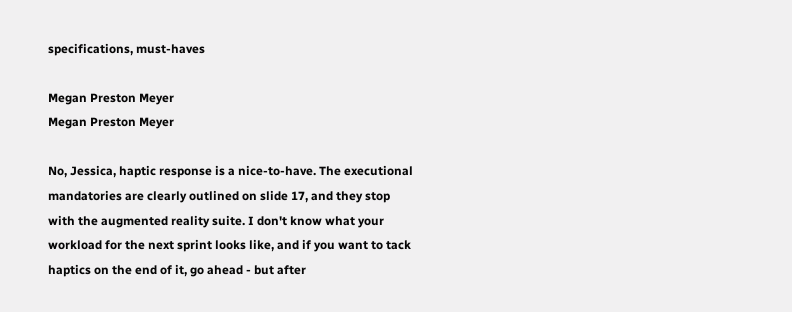specifications, must-haves

Megan Preston Meyer
Megan Preston Meyer

No, Jessica, haptic response is a nice-to-have. The executional mandatories are clearly outlined on slide 17, and they stop with the augmented reality suite. I don't know what your workload for the next sprint looks like, and if you want to tack haptics on the end of it, go ahead - but after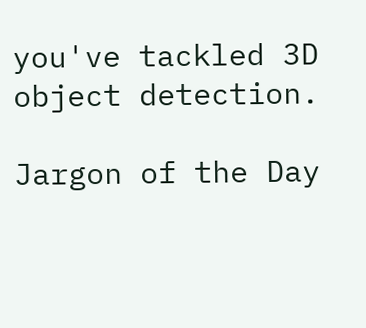you've tackled 3D object detection.

Jargon of the Day